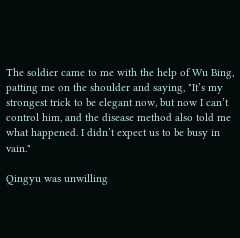The soldier came to me with the help of Wu Bing, patting me on the shoulder and saying, "It’s my strongest trick to be elegant now, but now I can’t control him, and the disease method also told me what happened. I didn’t expect us to be busy in vain."

Qingyu was unwilling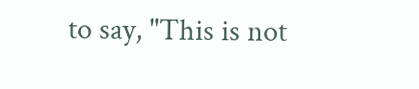to say, "This is not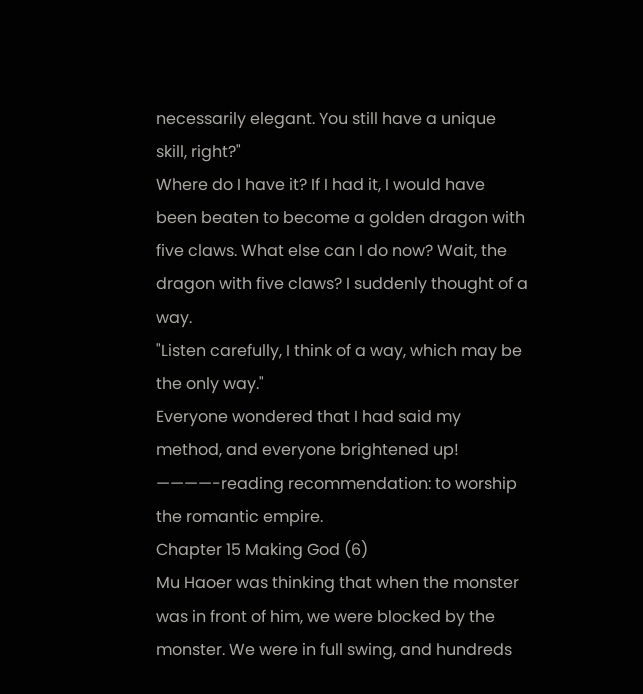necessarily elegant. You still have a unique skill, right?"
Where do I have it? If I had it, I would have been beaten to become a golden dragon with five claws. What else can I do now? Wait, the dragon with five claws? I suddenly thought of a way.
"Listen carefully, I think of a way, which may be the only way."
Everyone wondered that I had said my method, and everyone brightened up!
————-reading recommendation: to worship the romantic empire.
Chapter 15 Making God (6)
Mu Haoer was thinking that when the monster was in front of him, we were blocked by the monster. We were in full swing, and hundreds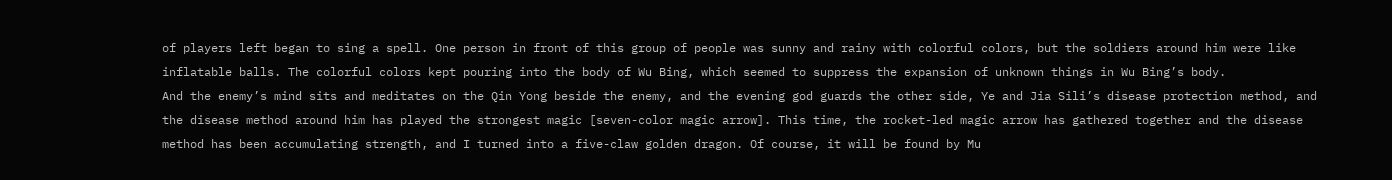of players left began to sing a spell. One person in front of this group of people was sunny and rainy with colorful colors, but the soldiers around him were like inflatable balls. The colorful colors kept pouring into the body of Wu Bing, which seemed to suppress the expansion of unknown things in Wu Bing’s body.
And the enemy’s mind sits and meditates on the Qin Yong beside the enemy, and the evening god guards the other side, Ye and Jia Sili’s disease protection method, and the disease method around him has played the strongest magic [seven-color magic arrow]. This time, the rocket-led magic arrow has gathered together and the disease method has been accumulating strength, and I turned into a five-claw golden dragon. Of course, it will be found by Mu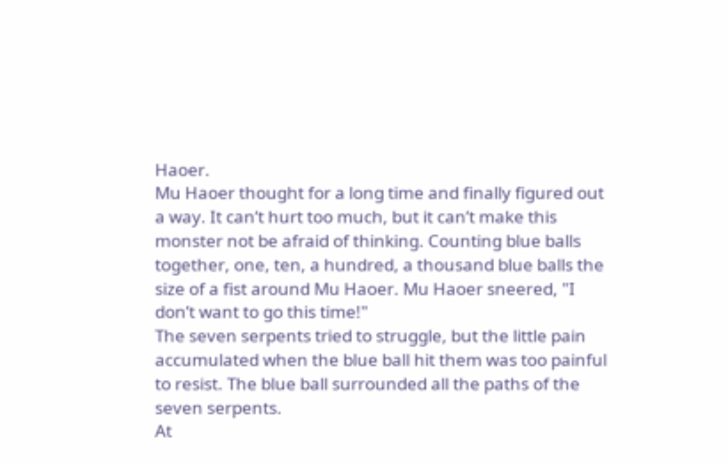Haoer.
Mu Haoer thought for a long time and finally figured out a way. It can’t hurt too much, but it can’t make this monster not be afraid of thinking. Counting blue balls together, one, ten, a hundred, a thousand blue balls the size of a fist around Mu Haoer. Mu Haoer sneered, "I don’t want to go this time!"
The seven serpents tried to struggle, but the little pain accumulated when the blue ball hit them was too painful to resist. The blue ball surrounded all the paths of the seven serpents.
At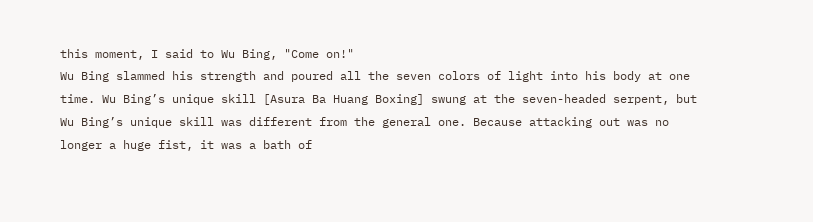this moment, I said to Wu Bing, "Come on!"
Wu Bing slammed his strength and poured all the seven colors of light into his body at one time. Wu Bing’s unique skill [Asura Ba Huang Boxing] swung at the seven-headed serpent, but Wu Bing’s unique skill was different from the general one. Because attacking out was no longer a huge fist, it was a bath of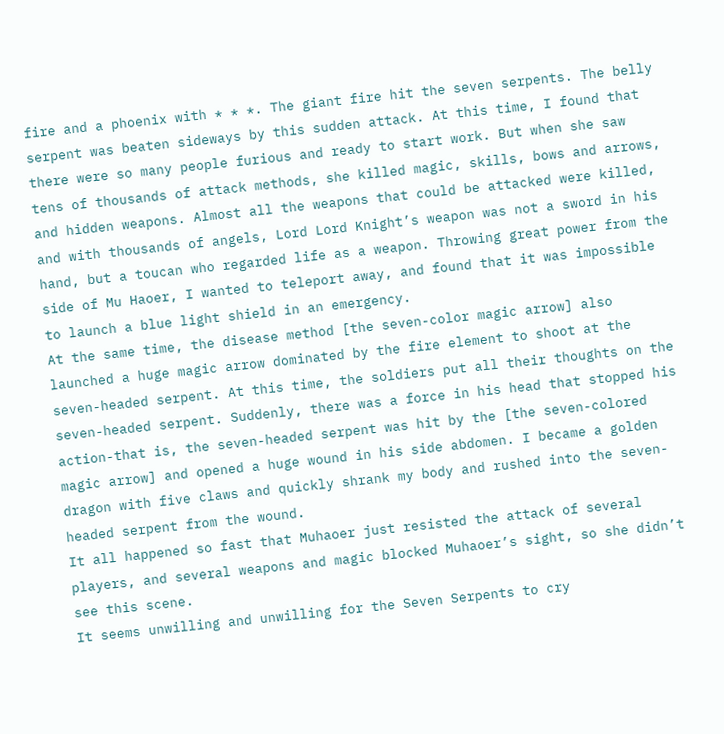fire and a phoenix with * * *. The giant fire hit the seven serpents. The belly serpent was beaten sideways by this sudden attack. At this time, I found that there were so many people furious and ready to start work. But when she saw tens of thousands of attack methods, she killed magic, skills, bows and arrows, and hidden weapons. Almost all the weapons that could be attacked were killed, and with thousands of angels, Lord Lord Knight’s weapon was not a sword in his hand, but a toucan who regarded life as a weapon. Throwing great power from the side of Mu Haoer, I wanted to teleport away, and found that it was impossible to launch a blue light shield in an emergency.
At the same time, the disease method [the seven-color magic arrow] also launched a huge magic arrow dominated by the fire element to shoot at the seven-headed serpent. At this time, the soldiers put all their thoughts on the seven-headed serpent. Suddenly, there was a force in his head that stopped his action-that is, the seven-headed serpent was hit by the [the seven-colored magic arrow] and opened a huge wound in his side abdomen. I became a golden dragon with five claws and quickly shrank my body and rushed into the seven-headed serpent from the wound.
It all happened so fast that Muhaoer just resisted the attack of several players, and several weapons and magic blocked Muhaoer’s sight, so she didn’t see this scene.
It seems unwilling and unwilling for the Seven Serpents to cry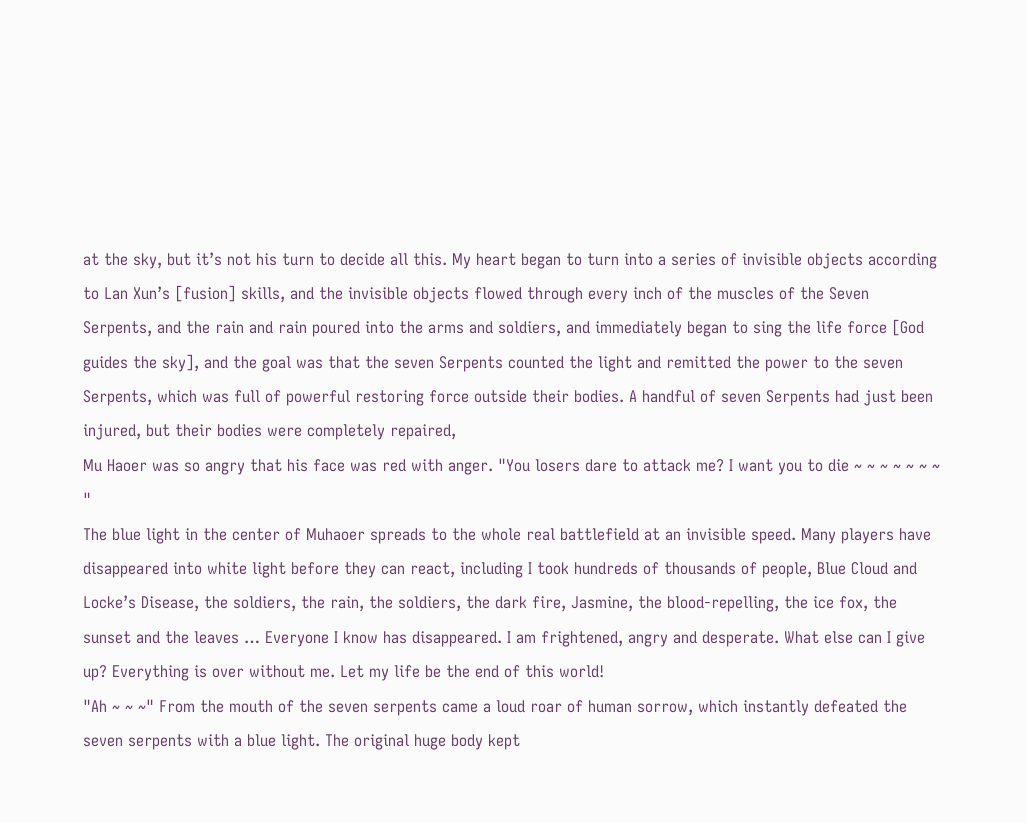at the sky, but it’s not his turn to decide all this. My heart began to turn into a series of invisible objects according to Lan Xun’s [fusion] skills, and the invisible objects flowed through every inch of the muscles of the Seven Serpents, and the rain and rain poured into the arms and soldiers, and immediately began to sing the life force [God guides the sky], and the goal was that the seven Serpents counted the light and remitted the power to the seven Serpents, which was full of powerful restoring force outside their bodies. A handful of seven Serpents had just been injured, but their bodies were completely repaired,
Mu Haoer was so angry that his face was red with anger. "You losers dare to attack me? I want you to die ~ ~ ~ ~ ~ ~ ~ "
The blue light in the center of Muhaoer spreads to the whole real battlefield at an invisible speed. Many players have disappeared into white light before they can react, including I took hundreds of thousands of people, Blue Cloud and Locke’s Disease, the soldiers, the rain, the soldiers, the dark fire, Jasmine, the blood-repelling, the ice fox, the sunset and the leaves … Everyone I know has disappeared. I am frightened, angry and desperate. What else can I give up? Everything is over without me. Let my life be the end of this world!
"Ah ~ ~ ~" From the mouth of the seven serpents came a loud roar of human sorrow, which instantly defeated the seven serpents with a blue light. The original huge body kept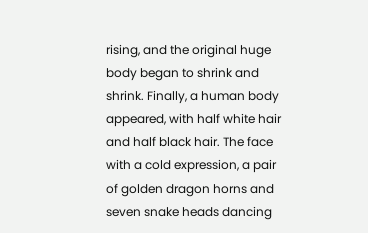rising, and the original huge body began to shrink and shrink. Finally, a human body appeared, with half white hair and half black hair. The face with a cold expression, a pair of golden dragon horns and seven snake heads dancing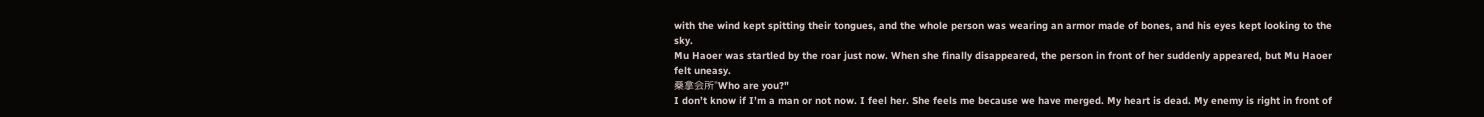with the wind kept spitting their tongues, and the whole person was wearing an armor made of bones, and his eyes kept looking to the sky.
Mu Haoer was startled by the roar just now. When she finally disappeared, the person in front of her suddenly appeared, but Mu Haoer felt uneasy.
桑拿会所"Who are you?"
I don’t know if I’m a man or not now. I feel her. She feels me because we have merged. My heart is dead. My enemy is right in front of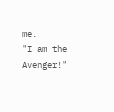me.
"I am the Avenger!"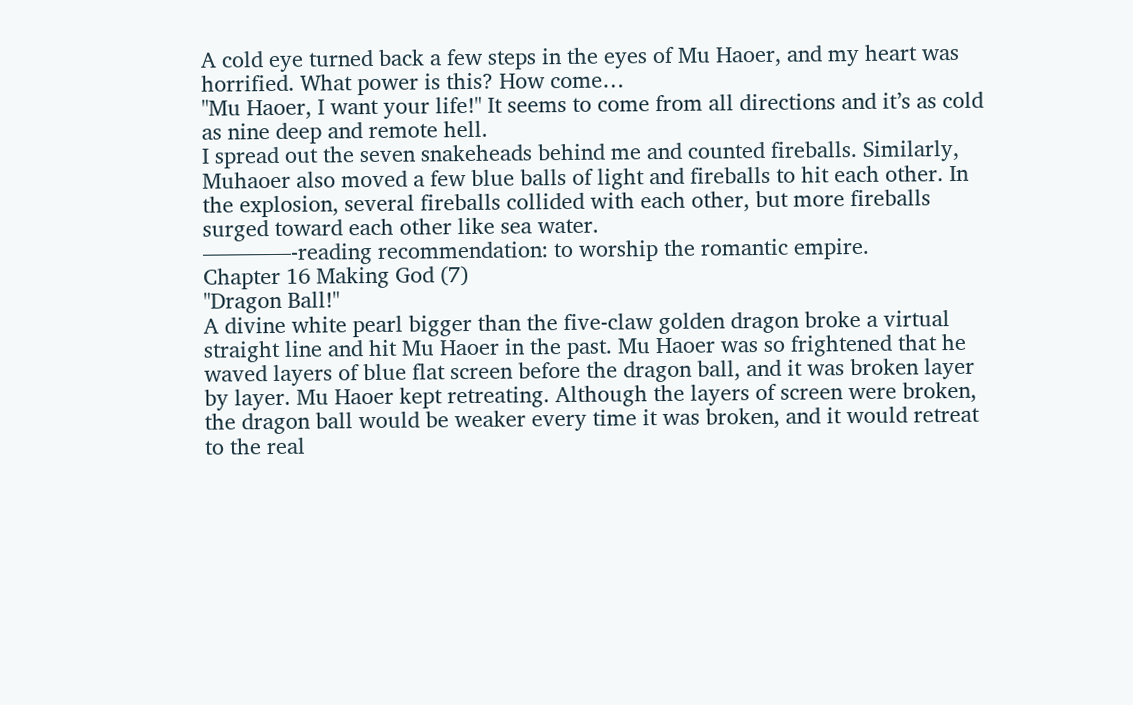A cold eye turned back a few steps in the eyes of Mu Haoer, and my heart was horrified. What power is this? How come…
"Mu Haoer, I want your life!" It seems to come from all directions and it’s as cold as nine deep and remote hell.
I spread out the seven snakeheads behind me and counted fireballs. Similarly, Muhaoer also moved a few blue balls of light and fireballs to hit each other. In the explosion, several fireballs collided with each other, but more fireballs surged toward each other like sea water.
————-reading recommendation: to worship the romantic empire.
Chapter 16 Making God (7)
"Dragon Ball!"
A divine white pearl bigger than the five-claw golden dragon broke a virtual straight line and hit Mu Haoer in the past. Mu Haoer was so frightened that he waved layers of blue flat screen before the dragon ball, and it was broken layer by layer. Mu Haoer kept retreating. Although the layers of screen were broken, the dragon ball would be weaker every time it was broken, and it would retreat to the real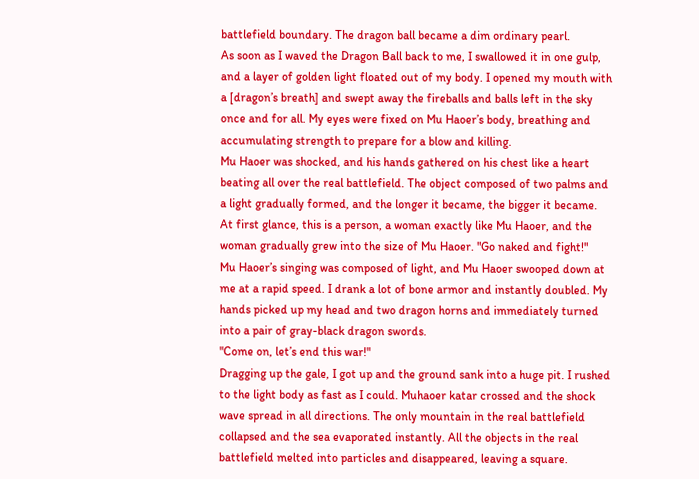battlefield boundary. The dragon ball became a dim ordinary pearl.
As soon as I waved the Dragon Ball back to me, I swallowed it in one gulp, and a layer of golden light floated out of my body. I opened my mouth with a [dragon’s breath] and swept away the fireballs and balls left in the sky once and for all. My eyes were fixed on Mu Haoer’s body, breathing and accumulating strength to prepare for a blow and killing.
Mu Haoer was shocked, and his hands gathered on his chest like a heart beating all over the real battlefield. The object composed of two palms and a light gradually formed, and the longer it became, the bigger it became. At first glance, this is a person, a woman exactly like Mu Haoer, and the woman gradually grew into the size of Mu Haoer. "Go naked and fight!"
Mu Haoer’s singing was composed of light, and Mu Haoer swooped down at me at a rapid speed. I drank a lot of bone armor and instantly doubled. My hands picked up my head and two dragon horns and immediately turned into a pair of gray-black dragon swords.
"Come on, let’s end this war!"
Dragging up the gale, I got up and the ground sank into a huge pit. I rushed to the light body as fast as I could. Muhaoer katar crossed and the shock wave spread in all directions. The only mountain in the real battlefield collapsed and the sea evaporated instantly. All the objects in the real battlefield melted into particles and disappeared, leaving a square.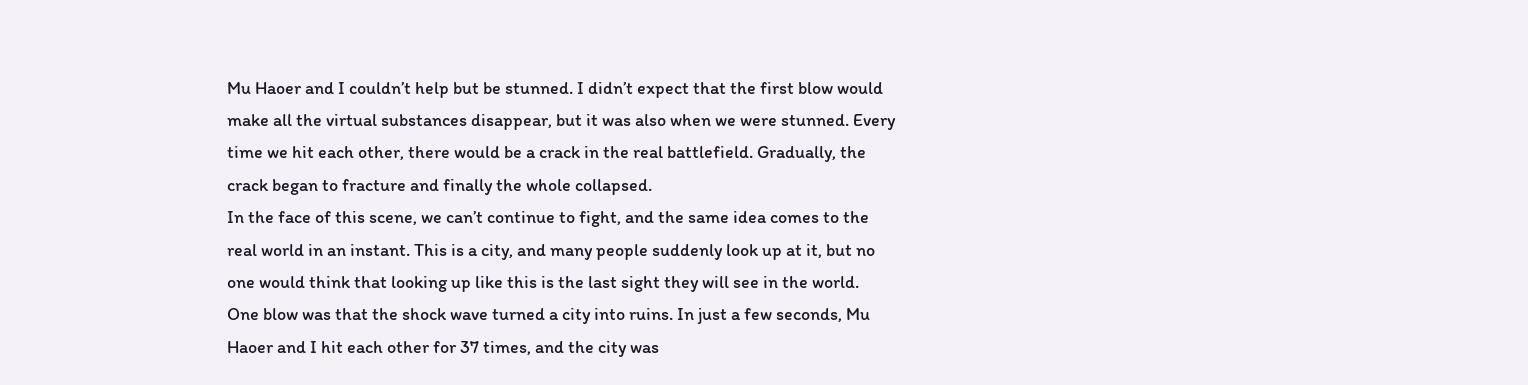Mu Haoer and I couldn’t help but be stunned. I didn’t expect that the first blow would make all the virtual substances disappear, but it was also when we were stunned. Every time we hit each other, there would be a crack in the real battlefield. Gradually, the crack began to fracture and finally the whole collapsed.
In the face of this scene, we can’t continue to fight, and the same idea comes to the real world in an instant. This is a city, and many people suddenly look up at it, but no one would think that looking up like this is the last sight they will see in the world.
One blow was that the shock wave turned a city into ruins. In just a few seconds, Mu Haoer and I hit each other for 37 times, and the city was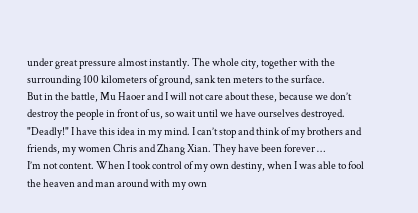under great pressure almost instantly. The whole city, together with the surrounding 100 kilometers of ground, sank ten meters to the surface.
But in the battle, Mu Haoer and I will not care about these, because we don’t destroy the people in front of us, so wait until we have ourselves destroyed.
"Deadly!" I have this idea in my mind. I can’t stop and think of my brothers and friends, my women Chris and Zhang Xian. They have been forever …
I’m not content. When I took control of my own destiny, when I was able to fool the heaven and man around with my own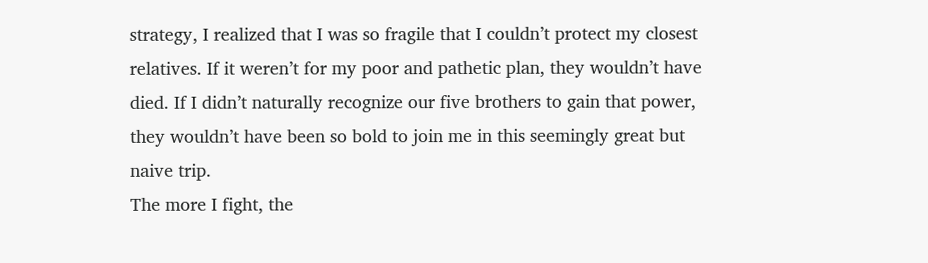strategy, I realized that I was so fragile that I couldn’t protect my closest relatives. If it weren’t for my poor and pathetic plan, they wouldn’t have died. If I didn’t naturally recognize our five brothers to gain that power, they wouldn’t have been so bold to join me in this seemingly great but naive trip.
The more I fight, the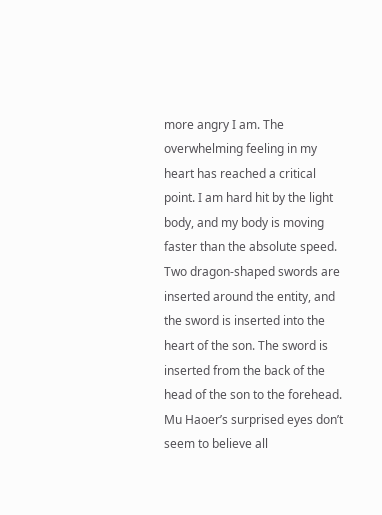more angry I am. The overwhelming feeling in my heart has reached a critical point. I am hard hit by the light body, and my body is moving faster than the absolute speed. Two dragon-shaped swords are inserted around the entity, and the sword is inserted into the heart of the son. The sword is inserted from the back of the head of the son to the forehead.
Mu Haoer’s surprised eyes don’t seem to believe all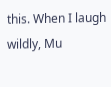this. When I laugh wildly, Mu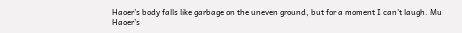Haoer’s body falls like garbage on the uneven ground, but for a moment I can’t laugh. Mu Haoer’s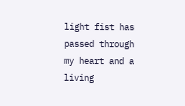light fist has passed through my heart and a living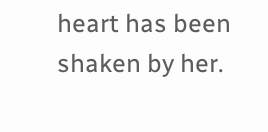heart has been shaken by her.